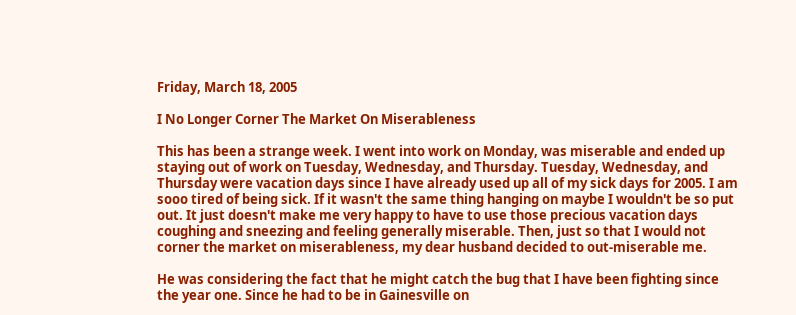Friday, March 18, 2005

I No Longer Corner The Market On Miserableness

This has been a strange week. I went into work on Monday, was miserable and ended up staying out of work on Tuesday, Wednesday, and Thursday. Tuesday, Wednesday, and Thursday were vacation days since I have already used up all of my sick days for 2005. I am sooo tired of being sick. If it wasn't the same thing hanging on maybe I wouldn't be so put out. It just doesn't make me very happy to have to use those precious vacation days coughing and sneezing and feeling generally miserable. Then, just so that I would not corner the market on miserableness, my dear husband decided to out-miserable me.

He was considering the fact that he might catch the bug that I have been fighting since the year one. Since he had to be in Gainesville on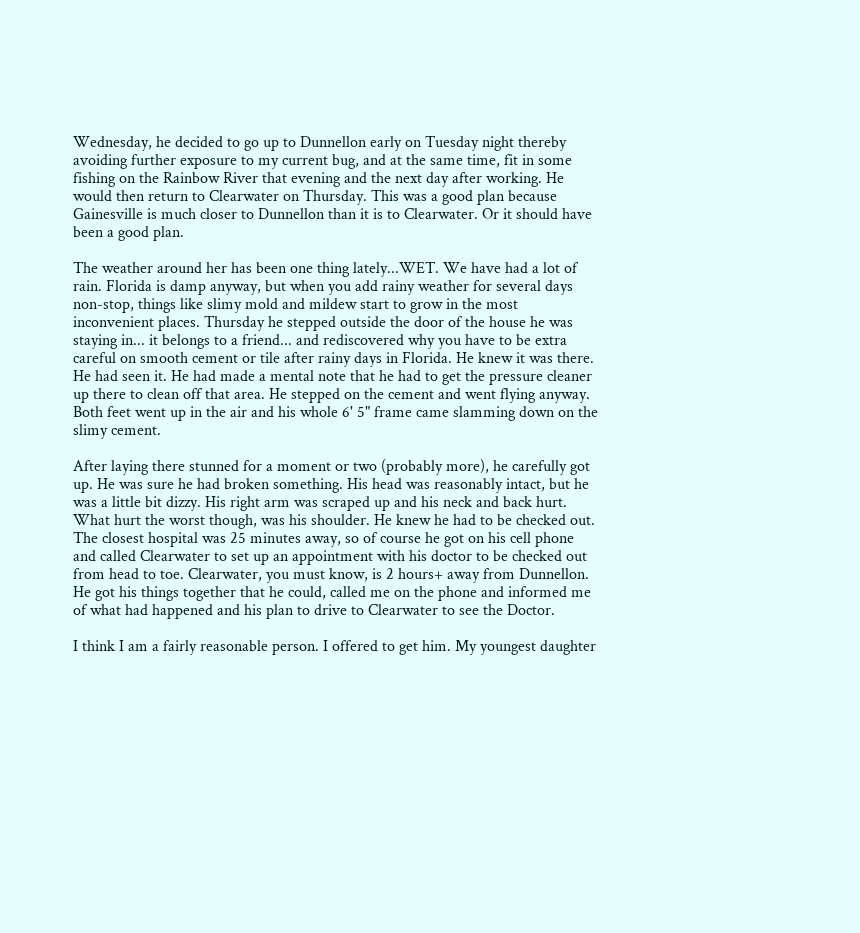Wednesday, he decided to go up to Dunnellon early on Tuesday night thereby avoiding further exposure to my current bug, and at the same time, fit in some fishing on the Rainbow River that evening and the next day after working. He would then return to Clearwater on Thursday. This was a good plan because Gainesville is much closer to Dunnellon than it is to Clearwater. Or it should have been a good plan.

The weather around her has been one thing lately...WET. We have had a lot of rain. Florida is damp anyway, but when you add rainy weather for several days non-stop, things like slimy mold and mildew start to grow in the most inconvenient places. Thursday he stepped outside the door of the house he was staying in... it belongs to a friend... and rediscovered why you have to be extra careful on smooth cement or tile after rainy days in Florida. He knew it was there. He had seen it. He had made a mental note that he had to get the pressure cleaner up there to clean off that area. He stepped on the cement and went flying anyway. Both feet went up in the air and his whole 6' 5" frame came slamming down on the slimy cement.

After laying there stunned for a moment or two (probably more), he carefully got up. He was sure he had broken something. His head was reasonably intact, but he was a little bit dizzy. His right arm was scraped up and his neck and back hurt. What hurt the worst though, was his shoulder. He knew he had to be checked out. The closest hospital was 25 minutes away, so of course he got on his cell phone and called Clearwater to set up an appointment with his doctor to be checked out from head to toe. Clearwater, you must know, is 2 hours+ away from Dunnellon. He got his things together that he could, called me on the phone and informed me of what had happened and his plan to drive to Clearwater to see the Doctor.

I think I am a fairly reasonable person. I offered to get him. My youngest daughter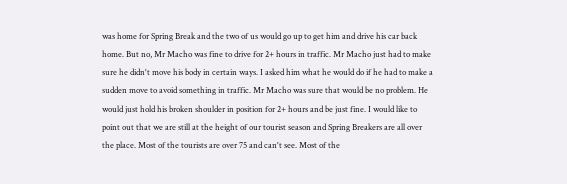was home for Spring Break and the two of us would go up to get him and drive his car back home. But no, Mr Macho was fine to drive for 2+ hours in traffic. Mr Macho just had to make sure he didn't move his body in certain ways. I asked him what he would do if he had to make a sudden move to avoid something in traffic. Mr Macho was sure that would be no problem. He would just hold his broken shoulder in position for 2+ hours and be just fine. I would like to point out that we are still at the height of our tourist season and Spring Breakers are all over the place. Most of the tourists are over 75 and can't see. Most of the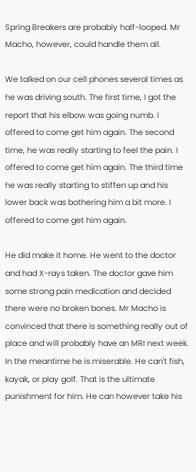Spring Breakers are probably half-looped. Mr Macho, however, could handle them all.

We talked on our cell phones several times as he was driving south. The first time, I got the report that his elbow was going numb. I offered to come get him again. The second time, he was really starting to feel the pain. I offered to come get him again. The third time he was really starting to stiffen up and his lower back was bothering him a bit more. I offered to come get him again.

He did make it home. He went to the doctor and had X-rays taken. The doctor gave him some strong pain medication and decided there were no broken bones. Mr Macho is convinced that there is something really out of place and will probably have an MRI next week. In the meantime he is miserable. He can't fish, kayak, or play golf. That is the ultimate punishment for him. He can however take his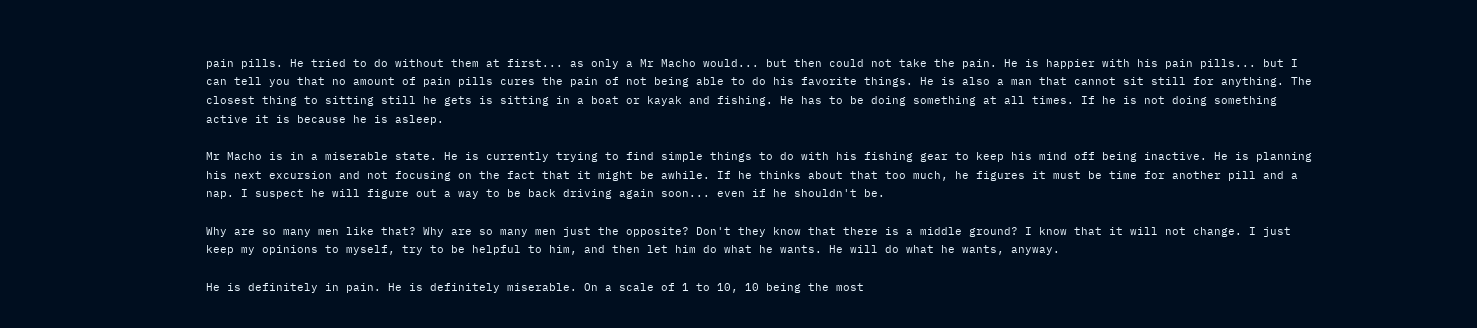pain pills. He tried to do without them at first... as only a Mr Macho would... but then could not take the pain. He is happier with his pain pills... but I can tell you that no amount of pain pills cures the pain of not being able to do his favorite things. He is also a man that cannot sit still for anything. The closest thing to sitting still he gets is sitting in a boat or kayak and fishing. He has to be doing something at all times. If he is not doing something active it is because he is asleep.

Mr Macho is in a miserable state. He is currently trying to find simple things to do with his fishing gear to keep his mind off being inactive. He is planning his next excursion and not focusing on the fact that it might be awhile. If he thinks about that too much, he figures it must be time for another pill and a nap. I suspect he will figure out a way to be back driving again soon... even if he shouldn't be.

Why are so many men like that? Why are so many men just the opposite? Don't they know that there is a middle ground? I know that it will not change. I just keep my opinions to myself, try to be helpful to him, and then let him do what he wants. He will do what he wants, anyway.

He is definitely in pain. He is definitely miserable. On a scale of 1 to 10, 10 being the most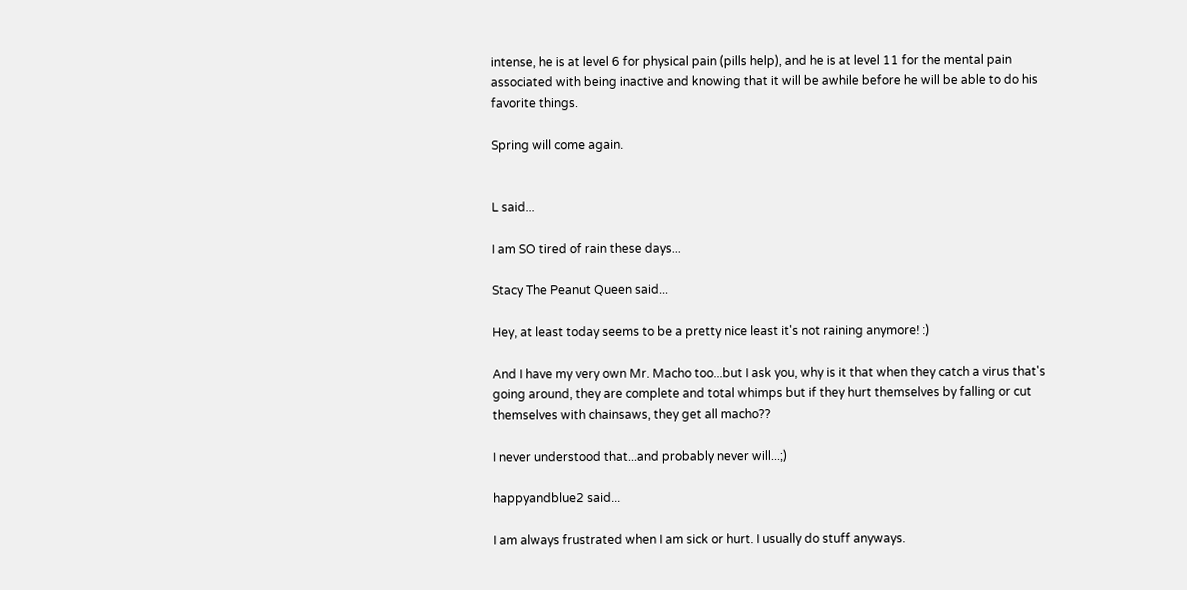intense, he is at level 6 for physical pain (pills help), and he is at level 11 for the mental pain associated with being inactive and knowing that it will be awhile before he will be able to do his favorite things.

Spring will come again.


L said...

I am SO tired of rain these days...

Stacy The Peanut Queen said...

Hey, at least today seems to be a pretty nice least it's not raining anymore! :)

And I have my very own Mr. Macho too...but I ask you, why is it that when they catch a virus that's going around, they are complete and total whimps but if they hurt themselves by falling or cut themselves with chainsaws, they get all macho??

I never understood that...and probably never will...;)

happyandblue2 said...

I am always frustrated when I am sick or hurt. I usually do stuff anyways.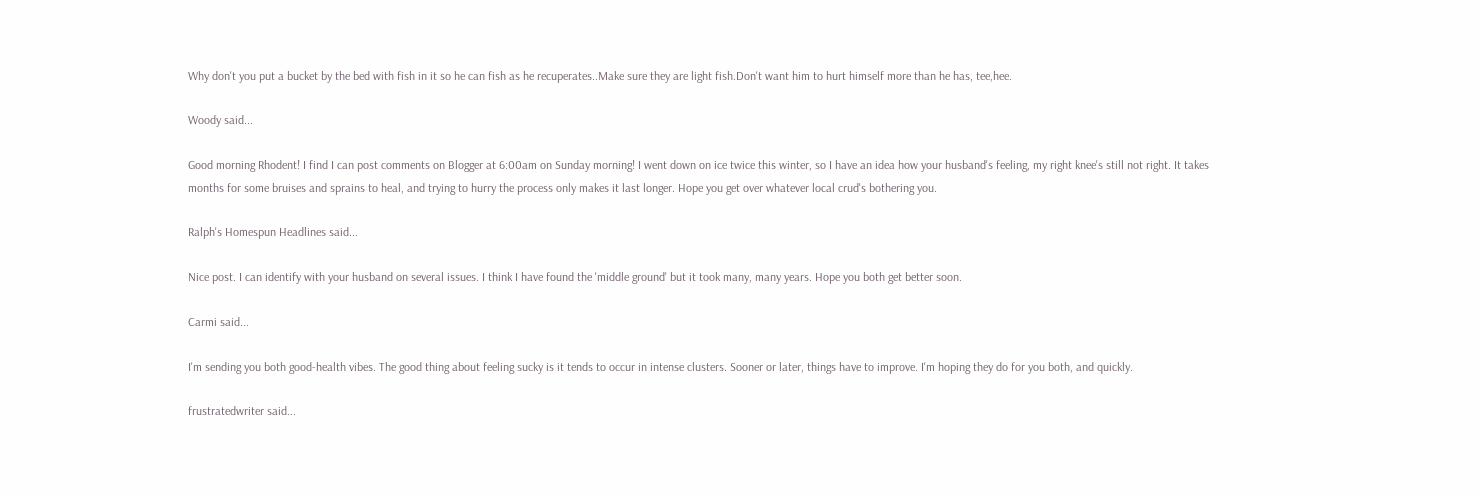Why don't you put a bucket by the bed with fish in it so he can fish as he recuperates..Make sure they are light fish.Don't want him to hurt himself more than he has, tee,hee.

Woody said...

Good morning Rhodent! I find I can post comments on Blogger at 6:00am on Sunday morning! I went down on ice twice this winter, so I have an idea how your husband's feeling, my right knee's still not right. It takes months for some bruises and sprains to heal, and trying to hurry the process only makes it last longer. Hope you get over whatever local crud's bothering you.

Ralph's Homespun Headlines said...

Nice post. I can identify with your husband on several issues. I think I have found the 'middle ground' but it took many, many years. Hope you both get better soon.

Carmi said...

I'm sending you both good-health vibes. The good thing about feeling sucky is it tends to occur in intense clusters. Sooner or later, things have to improve. I'm hoping they do for you both, and quickly.

frustratedwriter said...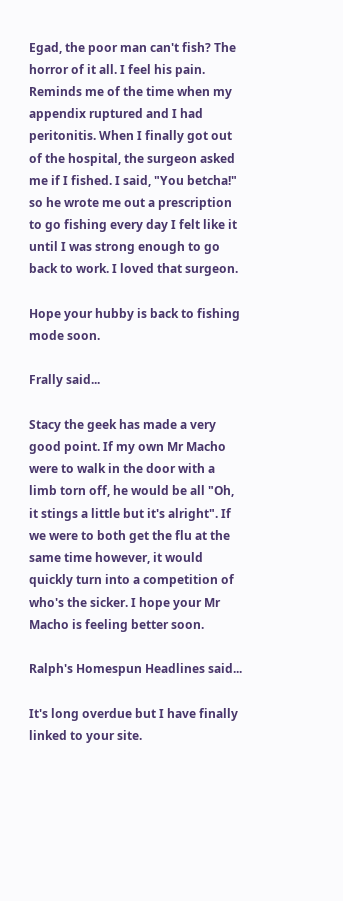Egad, the poor man can't fish? The horror of it all. I feel his pain. Reminds me of the time when my appendix ruptured and I had peritonitis. When I finally got out of the hospital, the surgeon asked me if I fished. I said, "You betcha!" so he wrote me out a prescription to go fishing every day I felt like it until I was strong enough to go back to work. I loved that surgeon.

Hope your hubby is back to fishing mode soon.

Frally said...

Stacy the geek has made a very good point. If my own Mr Macho were to walk in the door with a limb torn off, he would be all "Oh, it stings a little but it's alright". If we were to both get the flu at the same time however, it would quickly turn into a competition of who's the sicker. I hope your Mr Macho is feeling better soon.

Ralph's Homespun Headlines said...

It's long overdue but I have finally linked to your site.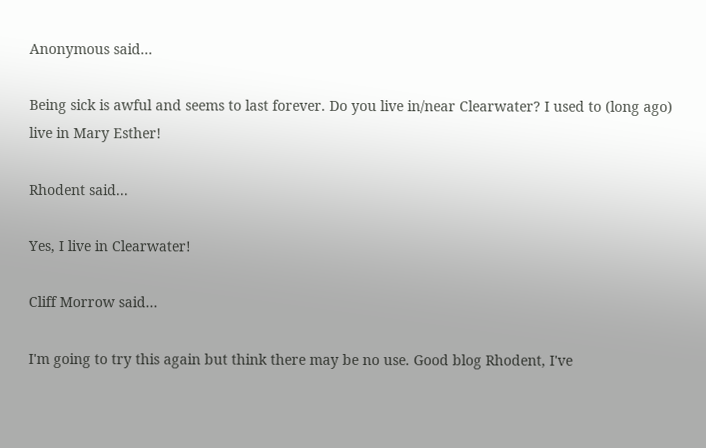Anonymous said...

Being sick is awful and seems to last forever. Do you live in/near Clearwater? I used to (long ago) live in Mary Esther!

Rhodent said...

Yes, I live in Clearwater!

Cliff Morrow said...

I'm going to try this again but think there may be no use. Good blog Rhodent, I've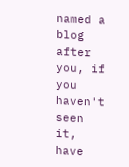named a blog after you, if you haven't seen it, have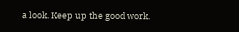a look. Keep up the good work.